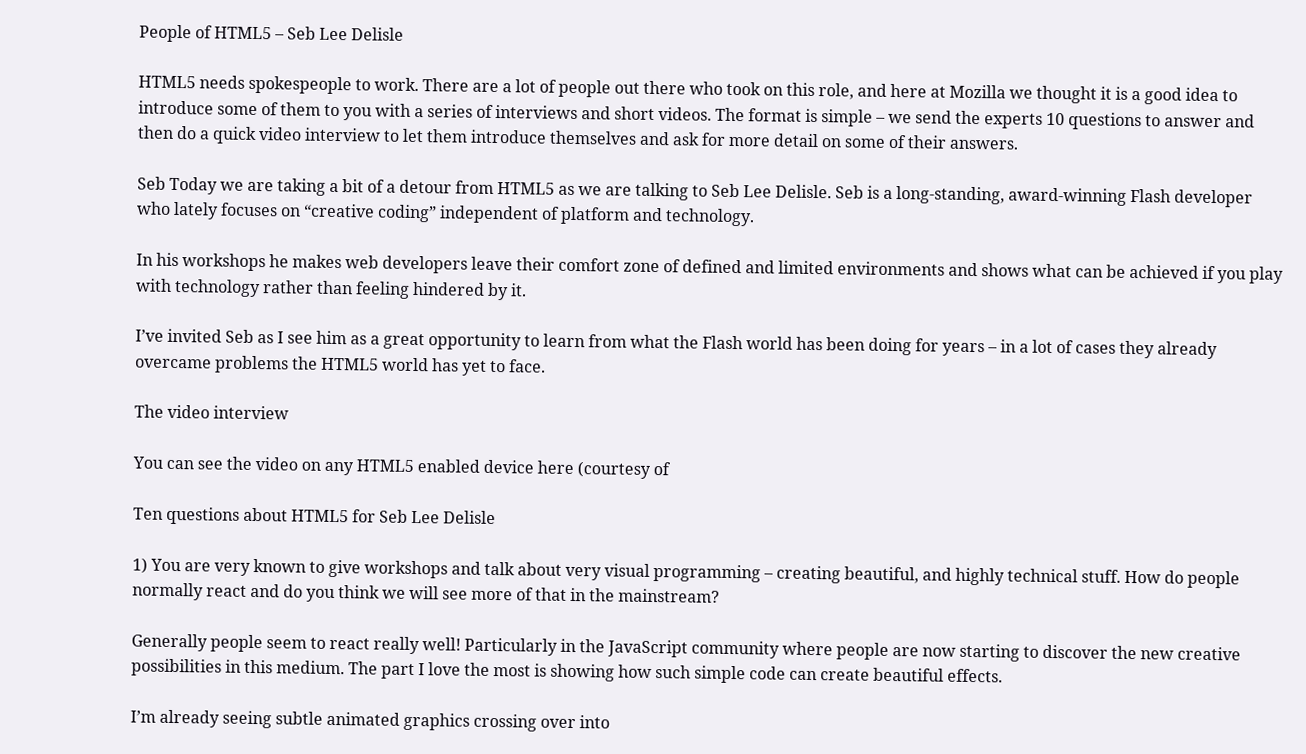People of HTML5 – Seb Lee Delisle

HTML5 needs spokespeople to work. There are a lot of people out there who took on this role, and here at Mozilla we thought it is a good idea to introduce some of them to you with a series of interviews and short videos. The format is simple – we send the experts 10 questions to answer and then do a quick video interview to let them introduce themselves and ask for more detail on some of their answers.

Seb Today we are taking a bit of a detour from HTML5 as we are talking to Seb Lee Delisle. Seb is a long-standing, award-winning Flash developer who lately focuses on “creative coding” independent of platform and technology.

In his workshops he makes web developers leave their comfort zone of defined and limited environments and shows what can be achieved if you play with technology rather than feeling hindered by it.

I’ve invited Seb as I see him as a great opportunity to learn from what the Flash world has been doing for years – in a lot of cases they already overcame problems the HTML5 world has yet to face.

The video interview

You can see the video on any HTML5 enabled device here (courtesy of

Ten questions about HTML5 for Seb Lee Delisle

1) You are very known to give workshops and talk about very visual programming – creating beautiful, and highly technical stuff. How do people normally react and do you think we will see more of that in the mainstream?

Generally people seem to react really well! Particularly in the JavaScript community where people are now starting to discover the new creative possibilities in this medium. The part I love the most is showing how such simple code can create beautiful effects.

I’m already seeing subtle animated graphics crossing over into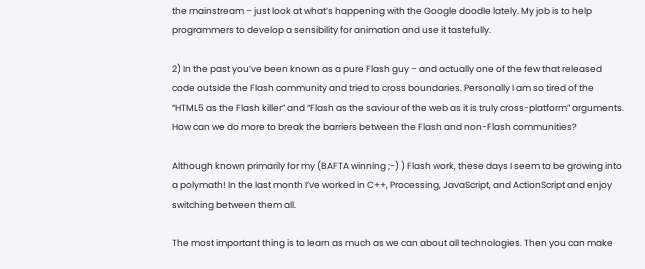the mainstream – just look at what’s happening with the Google doodle lately. My job is to help programmers to develop a sensibility for animation and use it tastefully.

2) In the past you’ve been known as a pure Flash guy – and actually one of the few that released code outside the Flash community and tried to cross boundaries. Personally I am so tired of the “HTML5 as the Flash killer” and “Flash as the saviour of the web as it is truly cross-platform” arguments. How can we do more to break the barriers between the Flash and non-Flash communities?

Although known primarily for my (BAFTA winning ;-) ) Flash work, these days I seem to be growing into a polymath! In the last month I’ve worked in C++, Processing, JavaScript, and ActionScript and enjoy switching between them all.

The most important thing is to learn as much as we can about all technologies. Then you can make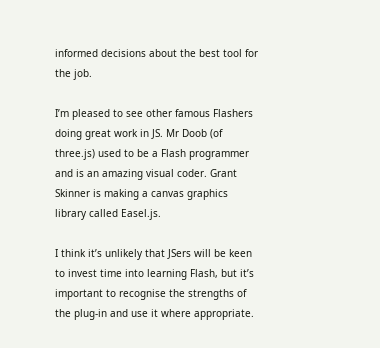informed decisions about the best tool for the job.

I’m pleased to see other famous Flashers doing great work in JS. Mr Doob (of three.js) used to be a Flash programmer and is an amazing visual coder. Grant Skinner is making a canvas graphics library called Easel.js.

I think it’s unlikely that JSers will be keen to invest time into learning Flash, but it’s important to recognise the strengths of the plug-in and use it where appropriate.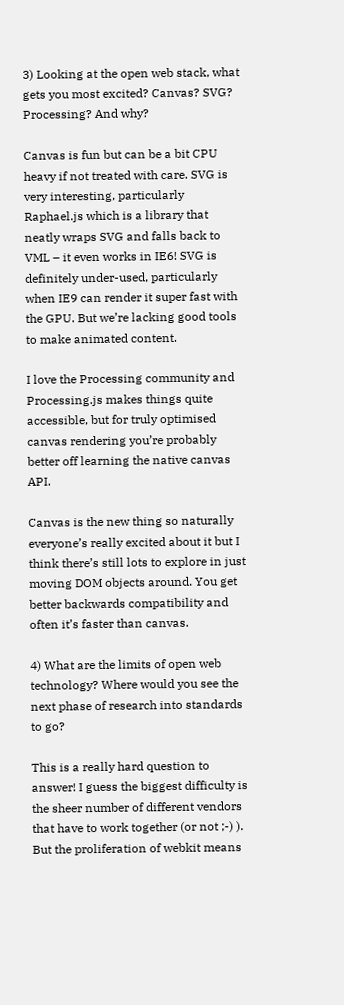3) Looking at the open web stack, what gets you most excited? Canvas? SVG? Processing? And why?

Canvas is fun but can be a bit CPU heavy if not treated with care. SVG is very interesting, particularly Raphael.js which is a library that neatly wraps SVG and falls back to VML – it even works in IE6! SVG is definitely under-used, particularly when IE9 can render it super fast with the GPU. But we’re lacking good tools to make animated content.

I love the Processing community and Processing.js makes things quite accessible, but for truly optimised canvas rendering you’re probably better off learning the native canvas API.

Canvas is the new thing so naturally everyone’s really excited about it but I think there’s still lots to explore in just moving DOM objects around. You get better backwards compatibility and often it’s faster than canvas.

4) What are the limits of open web technology? Where would you see the next phase of research into standards to go?

This is a really hard question to answer! I guess the biggest difficulty is the sheer number of different vendors that have to work together (or not ;-) ). But the proliferation of webkit means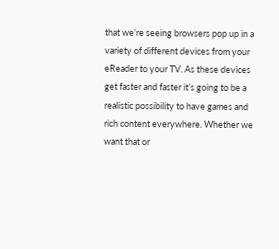that we’re seeing browsers pop up in a variety of different devices from your eReader to your TV. As these devices get faster and faster it’s going to be a realistic possibility to have games and rich content everywhere. Whether we want that or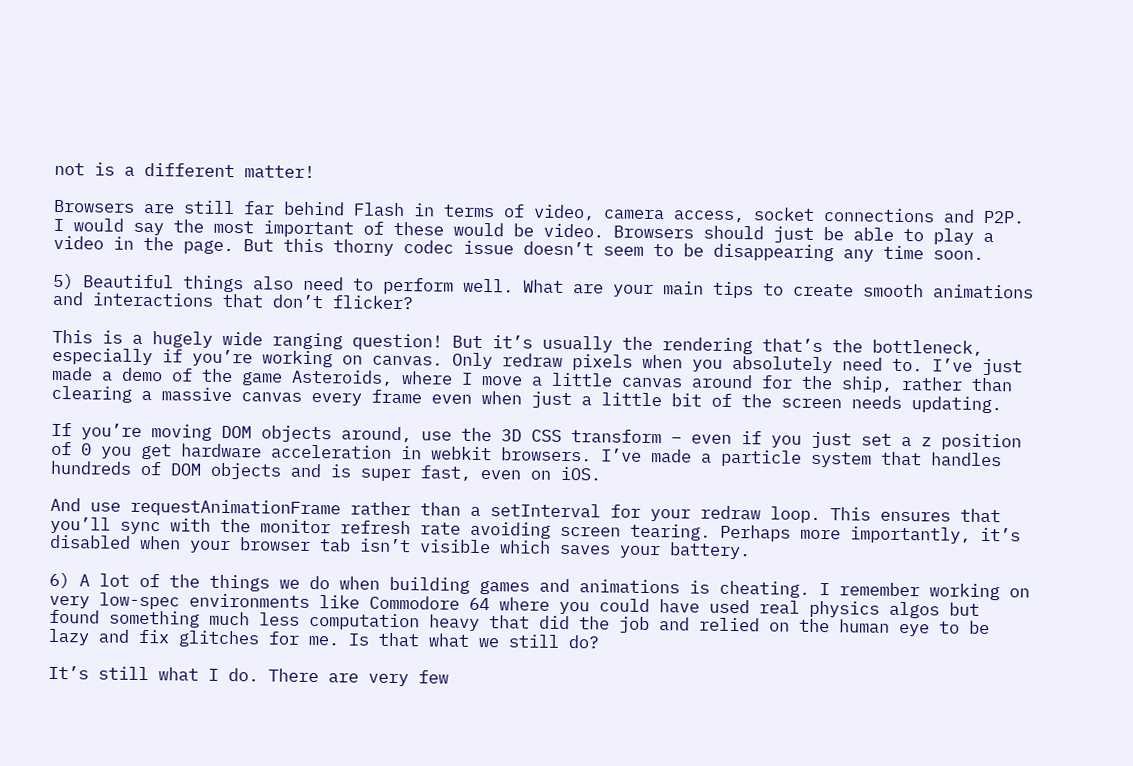not is a different matter!

Browsers are still far behind Flash in terms of video, camera access, socket connections and P2P. I would say the most important of these would be video. Browsers should just be able to play a video in the page. But this thorny codec issue doesn’t seem to be disappearing any time soon.

5) Beautiful things also need to perform well. What are your main tips to create smooth animations and interactions that don’t flicker?

This is a hugely wide ranging question! But it’s usually the rendering that’s the bottleneck, especially if you’re working on canvas. Only redraw pixels when you absolutely need to. I’ve just made a demo of the game Asteroids, where I move a little canvas around for the ship, rather than clearing a massive canvas every frame even when just a little bit of the screen needs updating.

If you’re moving DOM objects around, use the 3D CSS transform – even if you just set a z position of 0 you get hardware acceleration in webkit browsers. I’ve made a particle system that handles hundreds of DOM objects and is super fast, even on iOS.

And use requestAnimationFrame rather than a setInterval for your redraw loop. This ensures that you’ll sync with the monitor refresh rate avoiding screen tearing. Perhaps more importantly, it’s disabled when your browser tab isn’t visible which saves your battery.

6) A lot of the things we do when building games and animations is cheating. I remember working on very low-spec environments like Commodore 64 where you could have used real physics algos but found something much less computation heavy that did the job and relied on the human eye to be lazy and fix glitches for me. Is that what we still do?

It’s still what I do. There are very few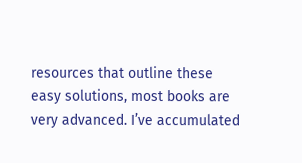resources that outline these easy solutions, most books are very advanced. I’ve accumulated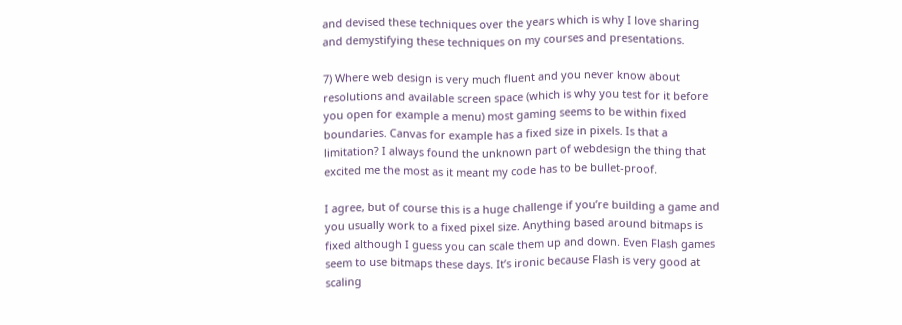and devised these techniques over the years which is why I love sharing and demystifying these techniques on my courses and presentations.

7) Where web design is very much fluent and you never know about resolutions and available screen space (which is why you test for it before you open for example a menu) most gaming seems to be within fixed boundaries. Canvas for example has a fixed size in pixels. Is that a limitation? I always found the unknown part of webdesign the thing that excited me the most as it meant my code has to be bullet-proof.

I agree, but of course this is a huge challenge if you’re building a game and you usually work to a fixed pixel size. Anything based around bitmaps is fixed although I guess you can scale them up and down. Even Flash games seem to use bitmaps these days. It’s ironic because Flash is very good at scaling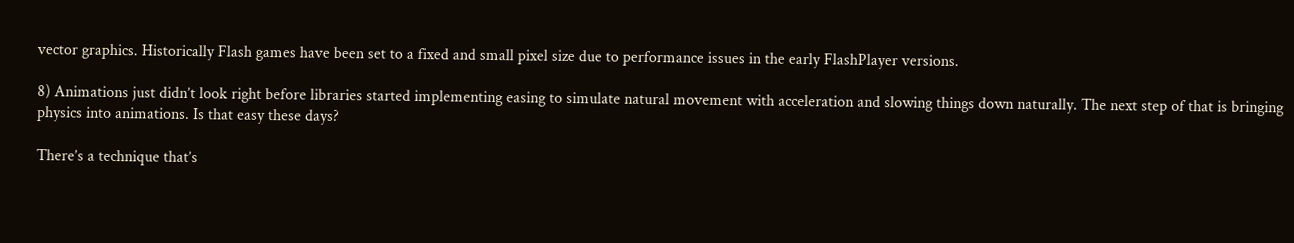vector graphics. Historically Flash games have been set to a fixed and small pixel size due to performance issues in the early FlashPlayer versions.

8) Animations just didn’t look right before libraries started implementing easing to simulate natural movement with acceleration and slowing things down naturally. The next step of that is bringing physics into animations. Is that easy these days?

There’s a technique that’s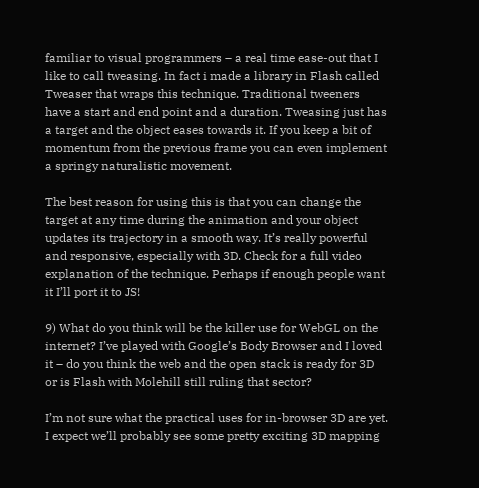familiar to visual programmers – a real time ease-out that I like to call tweasing. In fact i made a library in Flash called Tweaser that wraps this technique. Traditional tweeners have a start and end point and a duration. Tweasing just has a target and the object eases towards it. If you keep a bit of momentum from the previous frame you can even implement a springy naturalistic movement.

The best reason for using this is that you can change the target at any time during the animation and your object updates its trajectory in a smooth way. It’s really powerful and responsive, especially with 3D. Check for a full video explanation of the technique. Perhaps if enough people want it I’ll port it to JS!

9) What do you think will be the killer use for WebGL on the internet? I’ve played with Google’s Body Browser and I loved it – do you think the web and the open stack is ready for 3D or is Flash with Molehill still ruling that sector?

I’m not sure what the practical uses for in-browser 3D are yet. I expect we’ll probably see some pretty exciting 3D mapping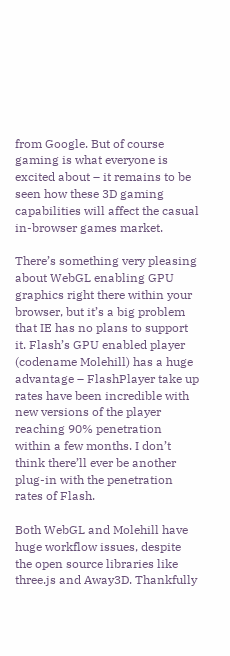from Google. But of course gaming is what everyone is excited about – it remains to be seen how these 3D gaming capabilities will affect the casual in-browser games market.

There’s something very pleasing about WebGL enabling GPU graphics right there within your browser, but it’s a big problem that IE has no plans to support it. Flash’s GPU enabled player (codename Molehill) has a huge advantage – FlashPlayer take up rates have been incredible with new versions of the player reaching 90% penetration within a few months. I don’t think there’ll ever be another plug-in with the penetration rates of Flash.

Both WebGL and Molehill have huge workflow issues, despite the open source libraries like three.js and Away3D. Thankfully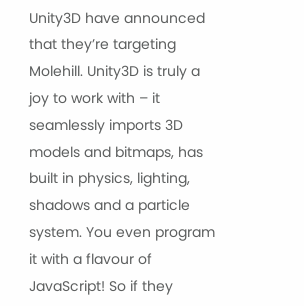Unity3D have announced that they’re targeting Molehill. Unity3D is truly a joy to work with – it seamlessly imports 3D models and bitmaps, has built in physics, lighting, shadows and a particle system. You even program it with a flavour of JavaScript! So if they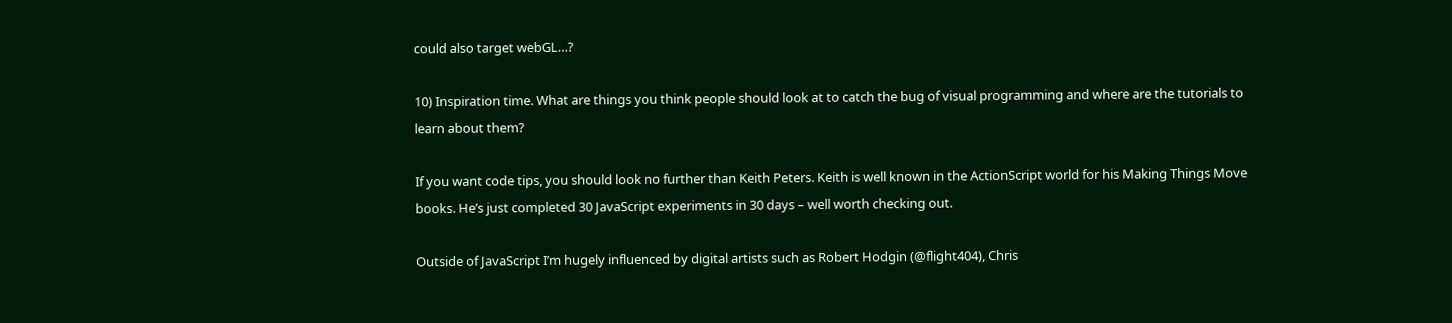could also target webGL…?

10) Inspiration time. What are things you think people should look at to catch the bug of visual programming and where are the tutorials to learn about them?

If you want code tips, you should look no further than Keith Peters. Keith is well known in the ActionScript world for his Making Things Move books. He’s just completed 30 JavaScript experiments in 30 days – well worth checking out.

Outside of JavaScript I’m hugely influenced by digital artists such as Robert Hodgin (@flight404), Chris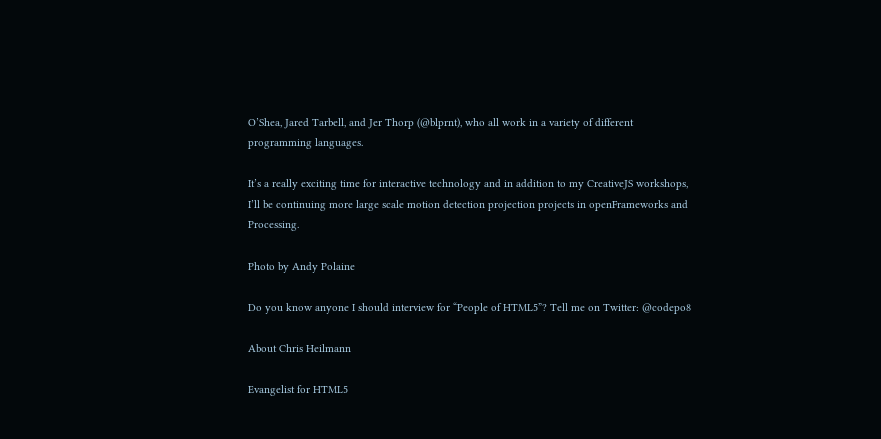O’Shea, Jared Tarbell, and Jer Thorp (@blprnt), who all work in a variety of different programming languages.

It’s a really exciting time for interactive technology and in addition to my CreativeJS workshops, I’ll be continuing more large scale motion detection projection projects in openFrameworks and Processing.

Photo by Andy Polaine

Do you know anyone I should interview for “People of HTML5”? Tell me on Twitter: @codepo8

About Chris Heilmann

Evangelist for HTML5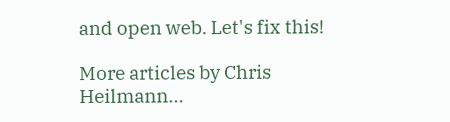and open web. Let's fix this!

More articles by Chris Heilmann…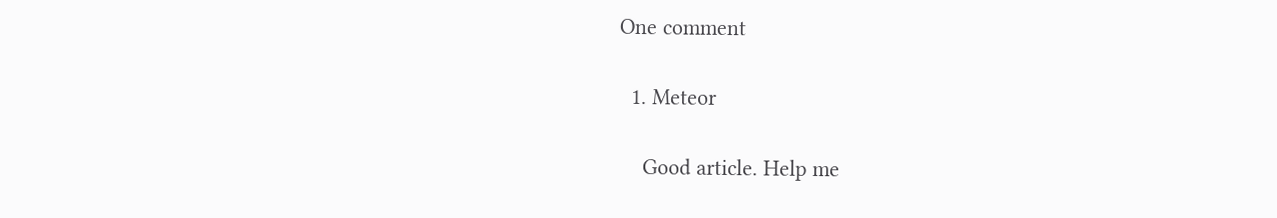One comment

  1. Meteor

    Good article. Help me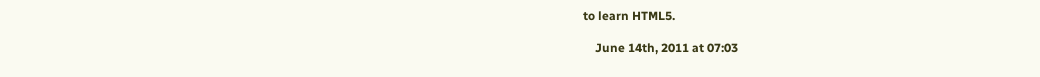to learn HTML5.

    June 14th, 2011 at 07:03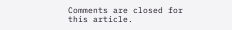Comments are closed for this article.